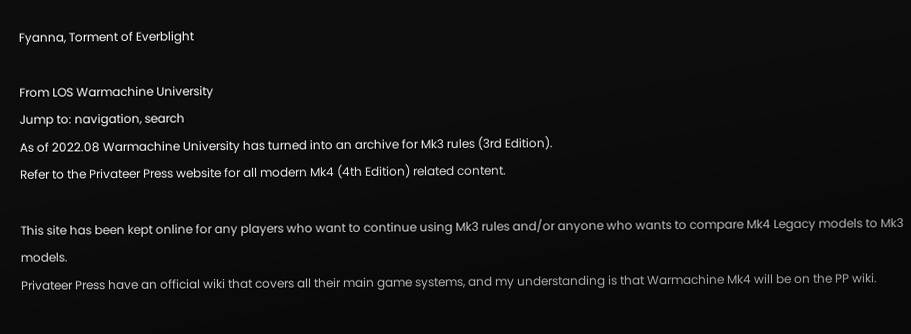Fyanna, Torment of Everblight

From LOS Warmachine University
Jump to: navigation, search
As of 2022.08 Warmachine University has turned into an archive for Mk3 rules (3rd Edition).
Refer to the Privateer Press website for all modern Mk4 (4th Edition) related content.

This site has been kept online for any players who want to continue using Mk3 rules and/or anyone who wants to compare Mk4 Legacy models to Mk3 models.
Privateer Press have an official wiki that covers all their main game systems, and my understanding is that Warmachine Mk4 will be on the PP wiki.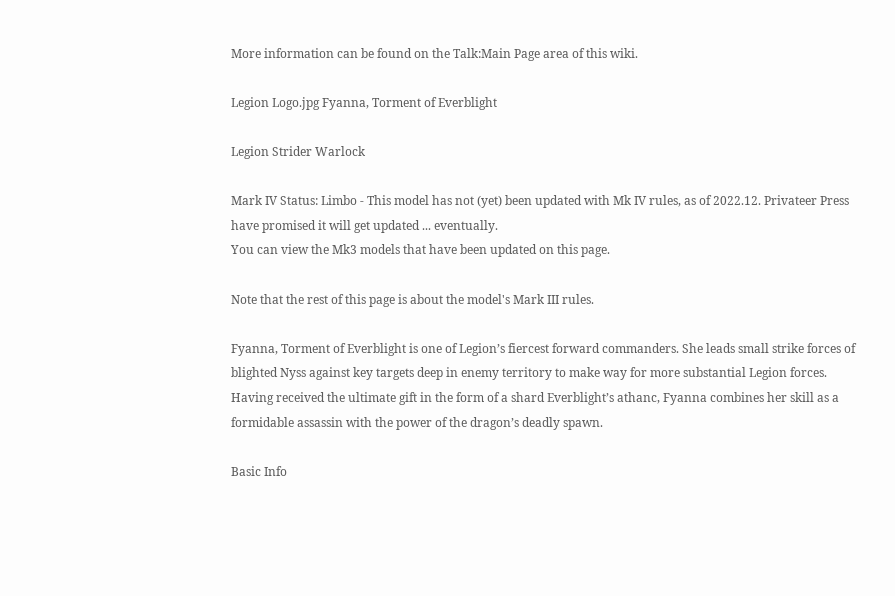More information can be found on the Talk:Main Page area of this wiki.

Legion Logo.jpg Fyanna, Torment of Everblight

Legion Strider Warlock

Mark IV Status: Limbo - This model has not (yet) been updated with Mk IV rules, as of 2022.12. Privateer Press have promised it will get updated ... eventually.
You can view the Mk3 models that have been updated on this page.

Note that the rest of this page is about the model's Mark III rules.

Fyanna, Torment of Everblight is one of Legion’s fiercest forward commanders. She leads small strike forces of blighted Nyss against key targets deep in enemy territory to make way for more substantial Legion forces. Having received the ultimate gift in the form of a shard Everblight’s athanc, Fyanna combines her skill as a formidable assassin with the power of the dragon’s deadly spawn.

Basic Info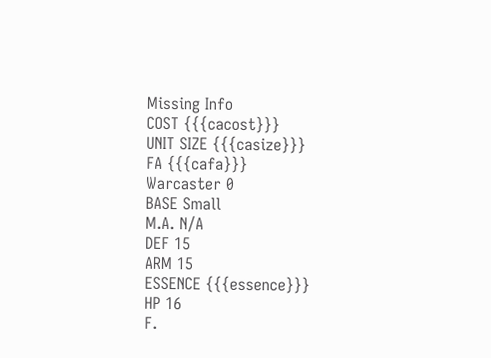Missing Info
COST {{{cacost}}}
UNIT SIZE {{{casize}}}
FA {{{cafa}}}
Warcaster 0
BASE Small
M.A. N/A
DEF 15
ARM 15
ESSENCE {{{essence}}}
HP 16
F.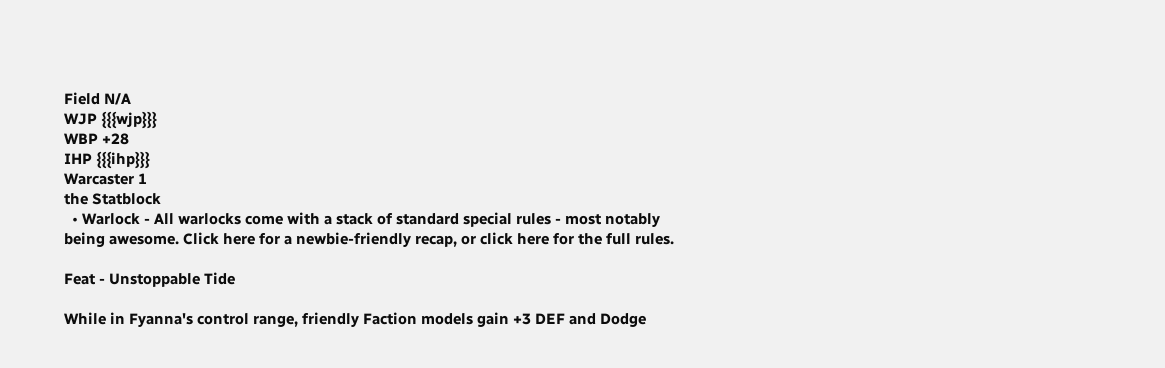Field N/A
WJP {{{wjp}}}
WBP +28
IHP {{{ihp}}}
Warcaster 1
the Statblock
  • Warlock - All warlocks come with a stack of standard special rules - most notably being awesome. Click here for a newbie-friendly recap, or click here for the full rules.

Feat - Unstoppable Tide

While in Fyanna's control range, friendly Faction models gain +3 DEF and Dodge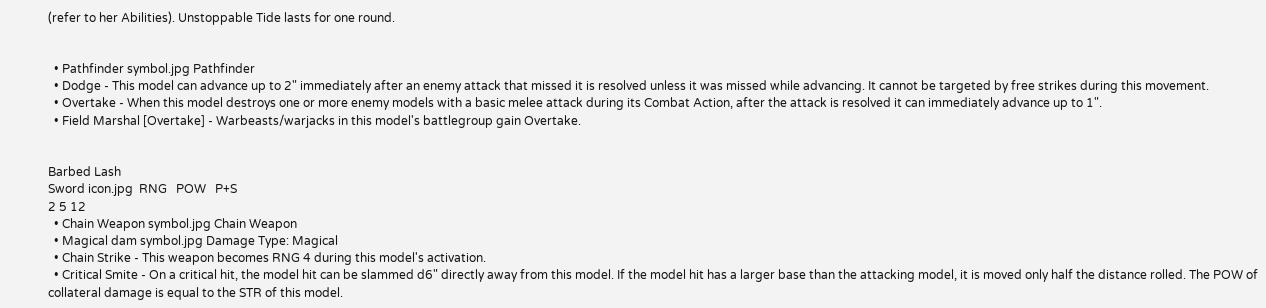(refer to her Abilities). Unstoppable Tide lasts for one round.


  • Pathfinder symbol.jpg Pathfinder
  • Dodge - This model can advance up to 2" immediately after an enemy attack that missed it is resolved unless it was missed while advancing. It cannot be targeted by free strikes during this movement.
  • Overtake - When this model destroys one or more enemy models with a basic melee attack during its Combat Action, after the attack is resolved it can immediately advance up to 1".
  • Field Marshal [Overtake] - Warbeasts/warjacks in this model's battlegroup gain Overtake.


Barbed Lash
Sword icon.jpg  RNG   POW   P+S
2 5 12
  • Chain Weapon symbol.jpg Chain Weapon
  • Magical dam symbol.jpg Damage Type: Magical
  • Chain Strike - This weapon becomes RNG 4 during this model's activation.
  • Critical Smite - On a critical hit, the model hit can be slammed d6" directly away from this model. If the model hit has a larger base than the attacking model, it is moved only half the distance rolled. The POW of collateral damage is equal to the STR of this model.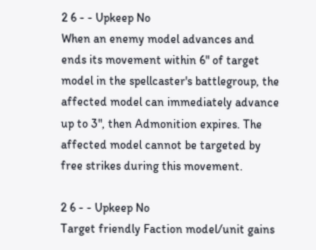2 6 - - Upkeep No
When an enemy model advances and ends its movement within 6" of target model in the spellcaster's battlegroup, the affected model can immediately advance up to 3", then Admonition expires. The affected model cannot be targeted by free strikes during this movement.

2 6 - - Upkeep No
Target friendly Faction model/unit gains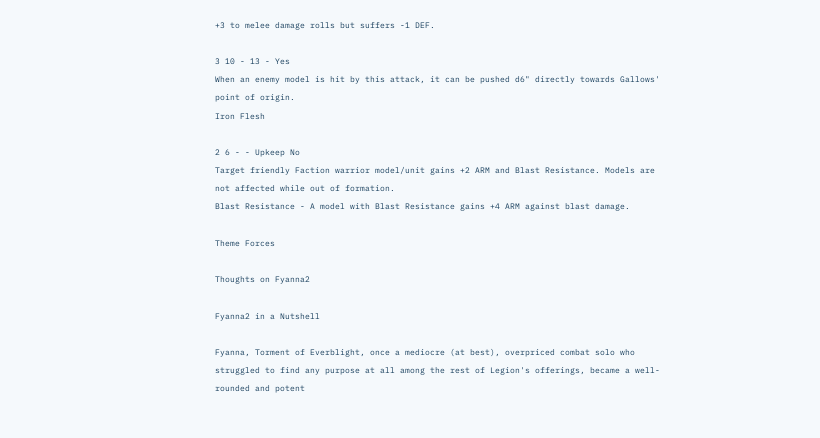+3 to melee damage rolls but suffers -1 DEF.

3 10 - 13 - Yes
When an enemy model is hit by this attack, it can be pushed d6" directly towards Gallows' point of origin.
Iron Flesh

2 6 - - Upkeep No
Target friendly Faction warrior model/unit gains +2 ARM and Blast Resistance. Models are not affected while out of formation.
Blast Resistance - A model with Blast Resistance gains +4 ARM against blast damage.

Theme Forces

Thoughts on Fyanna2

Fyanna2 in a Nutshell

Fyanna, Torment of Everblight, once a mediocre (at best), overpriced combat solo who struggled to find any purpose at all among the rest of Legion's offerings, became a well-rounded and potent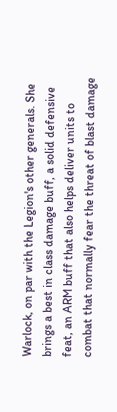Warlock, on par with the Legion's other generals. She brings a best in class damage buff, a solid defensive feat, an ARM buff that also helps deliver units to combat that normally fear the threat of blast damage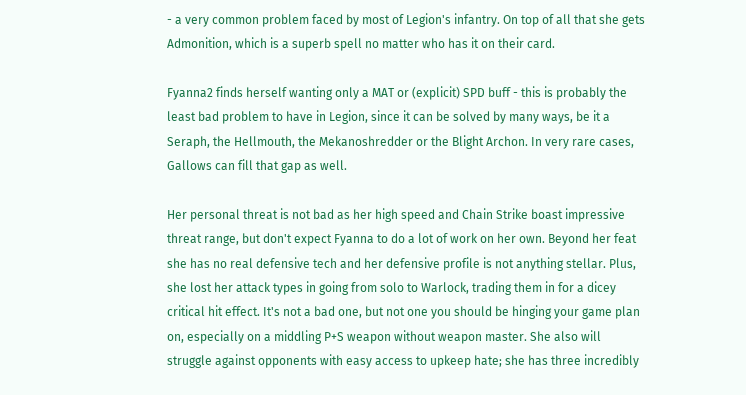- a very common problem faced by most of Legion's infantry. On top of all that she gets Admonition, which is a superb spell no matter who has it on their card.

Fyanna2 finds herself wanting only a MAT or (explicit) SPD buff - this is probably the least bad problem to have in Legion, since it can be solved by many ways, be it a Seraph, the Hellmouth, the Mekanoshredder or the Blight Archon. In very rare cases, Gallows can fill that gap as well.

Her personal threat is not bad as her high speed and Chain Strike boast impressive threat range, but don't expect Fyanna to do a lot of work on her own. Beyond her feat she has no real defensive tech and her defensive profile is not anything stellar. Plus, she lost her attack types in going from solo to Warlock, trading them in for a dicey critical hit effect. It's not a bad one, but not one you should be hinging your game plan on, especially on a middling P+S weapon without weapon master. She also will struggle against opponents with easy access to upkeep hate; she has three incredibly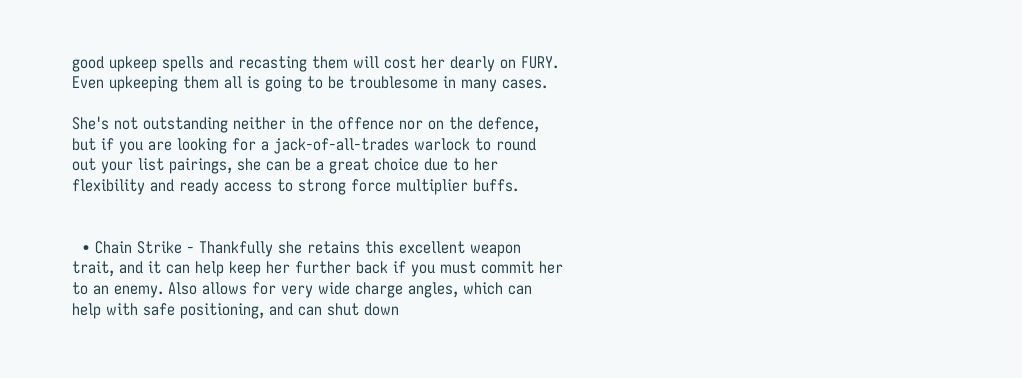good upkeep spells and recasting them will cost her dearly on FURY. Even upkeeping them all is going to be troublesome in many cases.

She's not outstanding neither in the offence nor on the defence, but if you are looking for a jack-of-all-trades warlock to round out your list pairings, she can be a great choice due to her flexibility and ready access to strong force multiplier buffs.


  • Chain Strike - Thankfully she retains this excellent weapon trait, and it can help keep her further back if you must commit her to an enemy. Also allows for very wide charge angles, which can help with safe positioning, and can shut down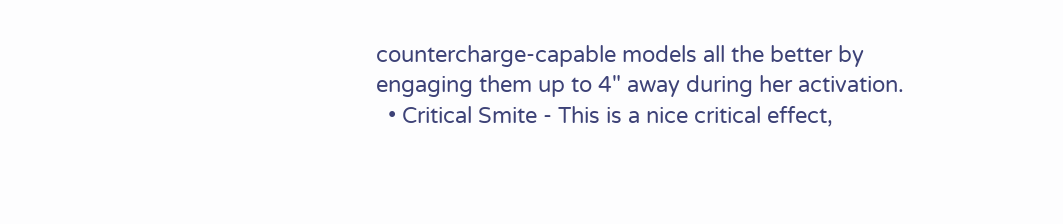countercharge-capable models all the better by engaging them up to 4" away during her activation.
  • Critical Smite - This is a nice critical effect,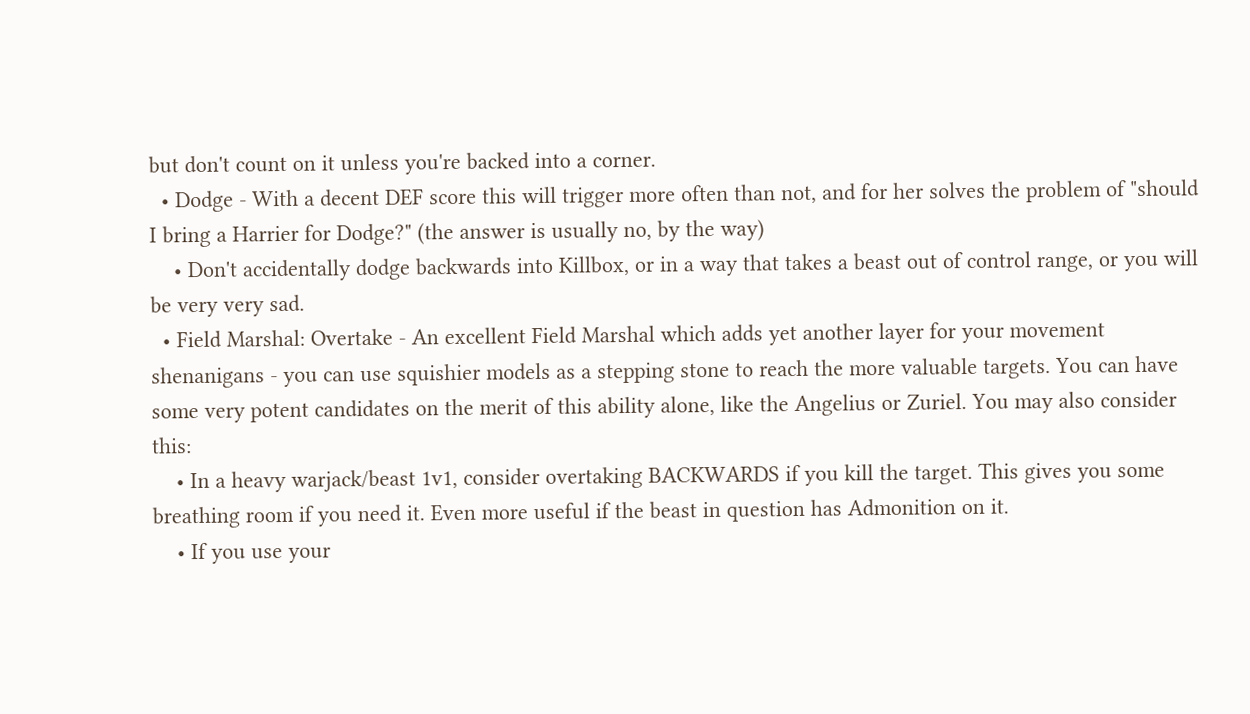but don't count on it unless you're backed into a corner.
  • Dodge - With a decent DEF score this will trigger more often than not, and for her solves the problem of "should I bring a Harrier for Dodge?" (the answer is usually no, by the way)
    • Don't accidentally dodge backwards into Killbox, or in a way that takes a beast out of control range, or you will be very very sad.
  • Field Marshal: Overtake - An excellent Field Marshal which adds yet another layer for your movement shenanigans - you can use squishier models as a stepping stone to reach the more valuable targets. You can have some very potent candidates on the merit of this ability alone, like the Angelius or Zuriel. You may also consider this:
    • In a heavy warjack/beast 1v1, consider overtaking BACKWARDS if you kill the target. This gives you some breathing room if you need it. Even more useful if the beast in question has Admonition on it.
    • If you use your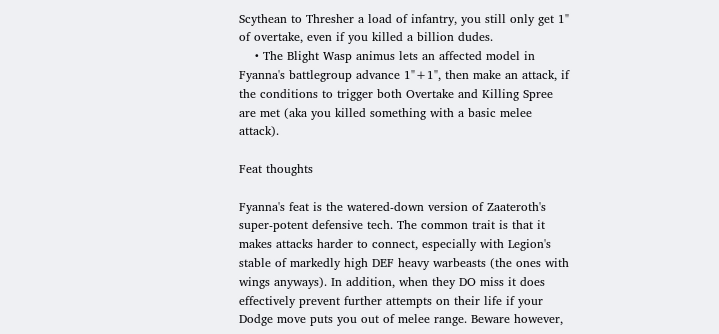Scythean to Thresher a load of infantry, you still only get 1" of overtake, even if you killed a billion dudes.
    • The Blight Wasp animus lets an affected model in Fyanna's battlegroup advance 1"+1", then make an attack, if the conditions to trigger both Overtake and Killing Spree are met (aka you killed something with a basic melee attack).

Feat thoughts

Fyanna's feat is the watered-down version of Zaateroth's super-potent defensive tech. The common trait is that it makes attacks harder to connect, especially with Legion's stable of markedly high DEF heavy warbeasts (the ones with wings anyways). In addition, when they DO miss it does effectively prevent further attempts on their life if your Dodge move puts you out of melee range. Beware however,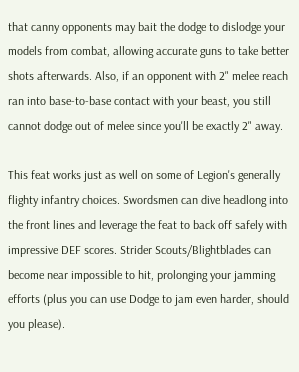that canny opponents may bait the dodge to dislodge your models from combat, allowing accurate guns to take better shots afterwards. Also, if an opponent with 2" melee reach ran into base-to-base contact with your beast, you still cannot dodge out of melee since you'll be exactly 2" away.

This feat works just as well on some of Legion's generally flighty infantry choices. Swordsmen can dive headlong into the front lines and leverage the feat to back off safely with impressive DEF scores. Strider Scouts/Blightblades can become near impossible to hit, prolonging your jamming efforts (plus you can use Dodge to jam even harder, should you please).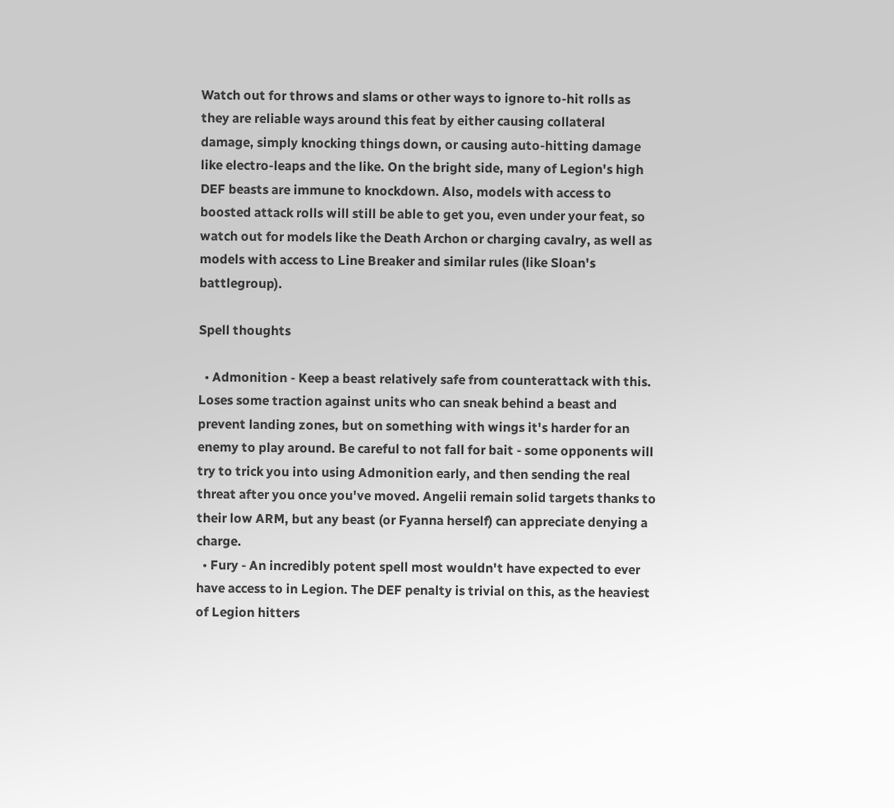Watch out for throws and slams or other ways to ignore to-hit rolls as they are reliable ways around this feat by either causing collateral damage, simply knocking things down, or causing auto-hitting damage like electro-leaps and the like. On the bright side, many of Legion's high DEF beasts are immune to knockdown. Also, models with access to boosted attack rolls will still be able to get you, even under your feat, so watch out for models like the Death Archon or charging cavalry, as well as models with access to Line Breaker and similar rules (like Sloan's battlegroup).

Spell thoughts

  • Admonition - Keep a beast relatively safe from counterattack with this. Loses some traction against units who can sneak behind a beast and prevent landing zones, but on something with wings it's harder for an enemy to play around. Be careful to not fall for bait - some opponents will try to trick you into using Admonition early, and then sending the real threat after you once you've moved. Angelii remain solid targets thanks to their low ARM, but any beast (or Fyanna herself) can appreciate denying a charge.
  • Fury - An incredibly potent spell most wouldn't have expected to ever have access to in Legion. The DEF penalty is trivial on this, as the heaviest of Legion hitters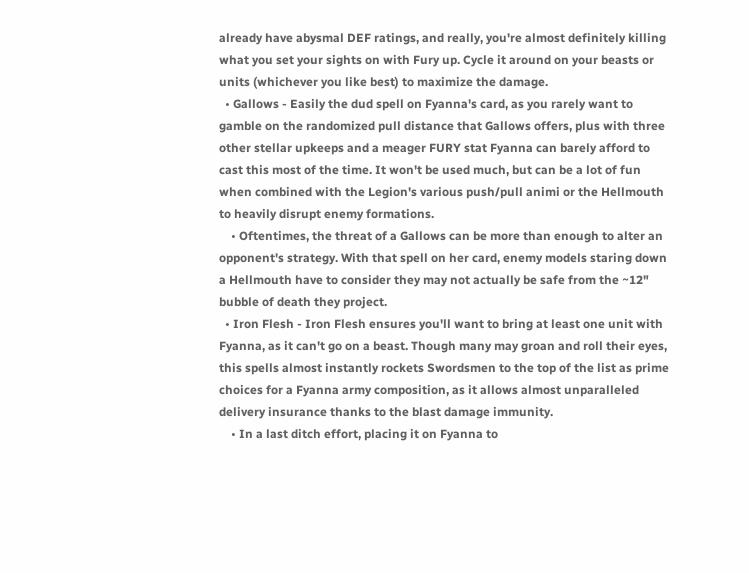already have abysmal DEF ratings, and really, you're almost definitely killing what you set your sights on with Fury up. Cycle it around on your beasts or units (whichever you like best) to maximize the damage.
  • Gallows - Easily the dud spell on Fyanna's card, as you rarely want to gamble on the randomized pull distance that Gallows offers, plus with three other stellar upkeeps and a meager FURY stat Fyanna can barely afford to cast this most of the time. It won't be used much, but can be a lot of fun when combined with the Legion's various push/pull animi or the Hellmouth to heavily disrupt enemy formations.
    • Oftentimes, the threat of a Gallows can be more than enough to alter an opponent's strategy. With that spell on her card, enemy models staring down a Hellmouth have to consider they may not actually be safe from the ~12" bubble of death they project.
  • Iron Flesh - Iron Flesh ensures you'll want to bring at least one unit with Fyanna, as it can't go on a beast. Though many may groan and roll their eyes, this spells almost instantly rockets Swordsmen to the top of the list as prime choices for a Fyanna army composition, as it allows almost unparalleled delivery insurance thanks to the blast damage immunity.
    • In a last ditch effort, placing it on Fyanna to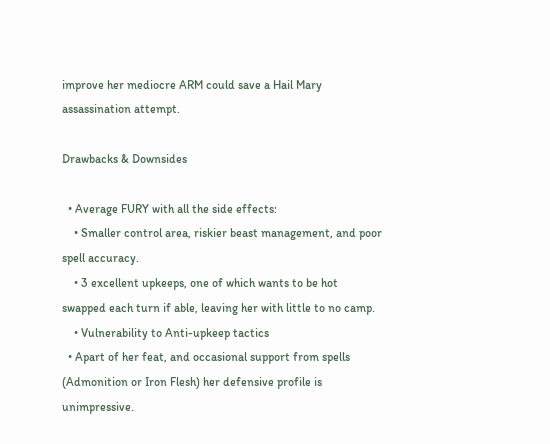improve her mediocre ARM could save a Hail Mary assassination attempt.

Drawbacks & Downsides

  • Average FURY with all the side effects:
    • Smaller control area, riskier beast management, and poor spell accuracy.
    • 3 excellent upkeeps, one of which wants to be hot swapped each turn if able, leaving her with little to no camp.
    • Vulnerability to Anti-upkeep tactics
  • Apart of her feat, and occasional support from spells (Admonition or Iron Flesh) her defensive profile is unimpressive.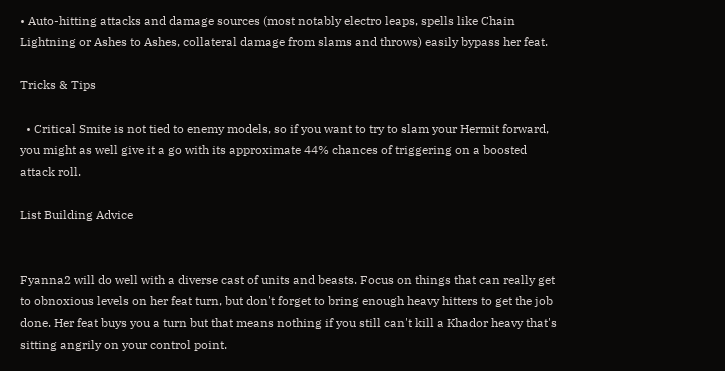• Auto-hitting attacks and damage sources (most notably electro leaps, spells like Chain Lightning or Ashes to Ashes, collateral damage from slams and throws) easily bypass her feat.

Tricks & Tips

  • Critical Smite is not tied to enemy models, so if you want to try to slam your Hermit forward, you might as well give it a go with its approximate 44% chances of triggering on a boosted attack roll.

List Building Advice


Fyanna2 will do well with a diverse cast of units and beasts. Focus on things that can really get to obnoxious levels on her feat turn, but don't forget to bring enough heavy hitters to get the job done. Her feat buys you a turn but that means nothing if you still can't kill a Khador heavy that's sitting angrily on your control point.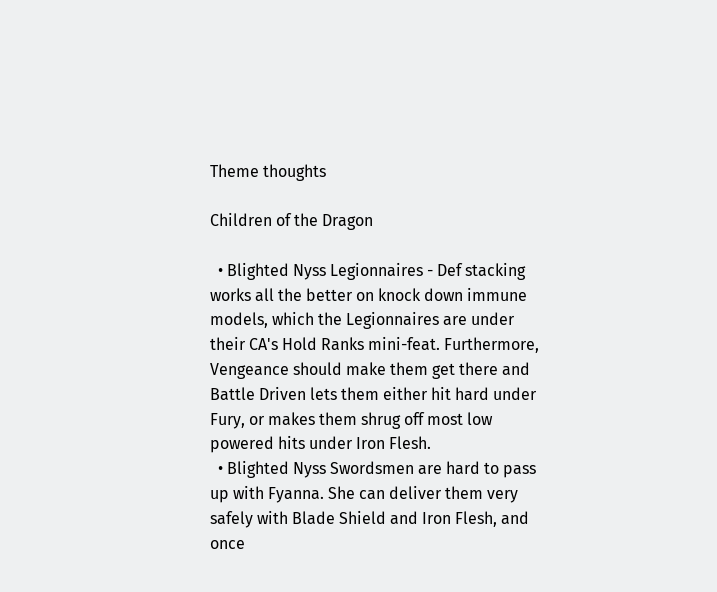Theme thoughts

Children of the Dragon

  • Blighted Nyss Legionnaires - Def stacking works all the better on knock down immune models, which the Legionnaires are under their CA's Hold Ranks mini-feat. Furthermore, Vengeance should make them get there and Battle Driven lets them either hit hard under Fury, or makes them shrug off most low powered hits under Iron Flesh.
  • Blighted Nyss Swordsmen are hard to pass up with Fyanna. She can deliver them very safely with Blade Shield and Iron Flesh, and once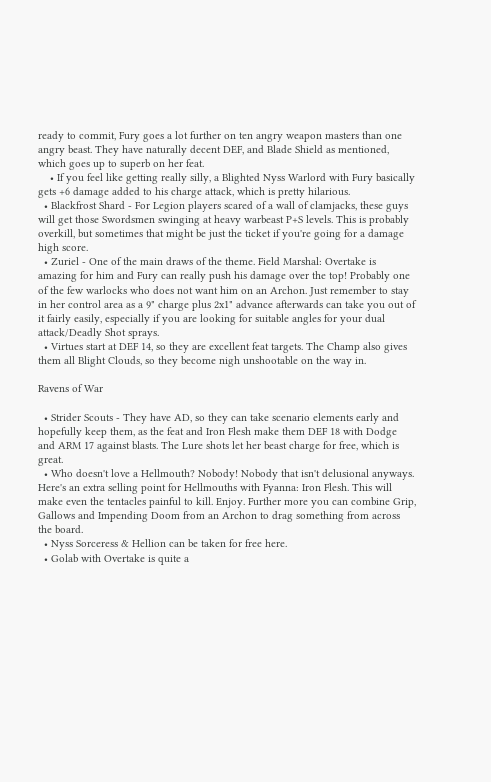ready to commit, Fury goes a lot further on ten angry weapon masters than one angry beast. They have naturally decent DEF, and Blade Shield as mentioned, which goes up to superb on her feat.
    • If you feel like getting really silly, a Blighted Nyss Warlord with Fury basically gets +6 damage added to his charge attack, which is pretty hilarious.
  • Blackfrost Shard - For Legion players scared of a wall of clamjacks, these guys will get those Swordsmen swinging at heavy warbeast P+S levels. This is probably overkill, but sometimes that might be just the ticket if you're going for a damage high score.
  • Zuriel - One of the main draws of the theme. Field Marshal: Overtake is amazing for him and Fury can really push his damage over the top! Probably one of the few warlocks who does not want him on an Archon. Just remember to stay in her control area as a 9" charge plus 2x1" advance afterwards can take you out of it fairly easily, especially if you are looking for suitable angles for your dual attack/Deadly Shot sprays.
  • Virtues start at DEF 14, so they are excellent feat targets. The Champ also gives them all Blight Clouds, so they become nigh unshootable on the way in.

Ravens of War

  • Strider Scouts - They have AD, so they can take scenario elements early and hopefully keep them, as the feat and Iron Flesh make them DEF 18 with Dodge and ARM 17 against blasts. The Lure shots let her beast charge for free, which is great.
  • Who doesn't love a Hellmouth? Nobody! Nobody that isn't delusional anyways. Here's an extra selling point for Hellmouths with Fyanna: Iron Flesh. This will make even the tentacles painful to kill. Enjoy. Further more you can combine Grip, Gallows and Impending Doom from an Archon to drag something from across the board.
  • Nyss Sorceress & Hellion can be taken for free here.
  • Golab with Overtake is quite a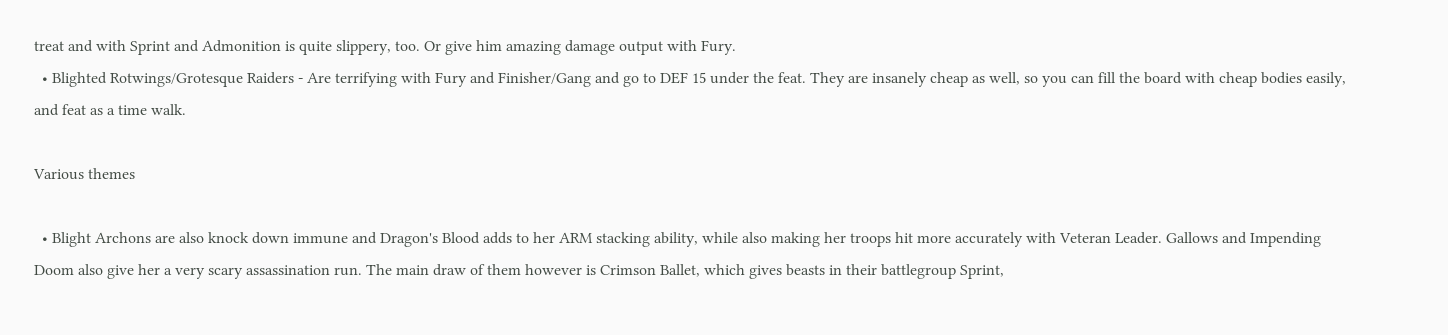treat and with Sprint and Admonition is quite slippery, too. Or give him amazing damage output with Fury.
  • Blighted Rotwings/Grotesque Raiders - Are terrifying with Fury and Finisher/Gang and go to DEF 15 under the feat. They are insanely cheap as well, so you can fill the board with cheap bodies easily, and feat as a time walk.

Various themes

  • Blight Archons are also knock down immune and Dragon's Blood adds to her ARM stacking ability, while also making her troops hit more accurately with Veteran Leader. Gallows and Impending Doom also give her a very scary assassination run. The main draw of them however is Crimson Ballet, which gives beasts in their battlegroup Sprint,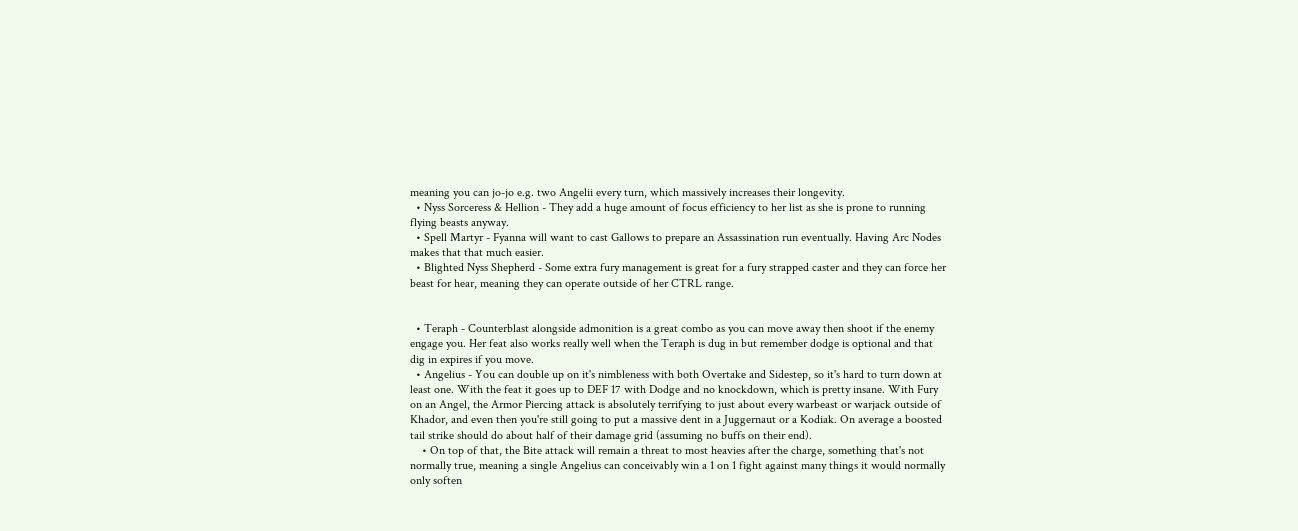meaning you can jo-jo e.g. two Angelii every turn, which massively increases their longevity.
  • Nyss Sorceress & Hellion - They add a huge amount of focus efficiency to her list as she is prone to running flying beasts anyway.
  • Spell Martyr - Fyanna will want to cast Gallows to prepare an Assassination run eventually. Having Arc Nodes makes that that much easier.
  • Blighted Nyss Shepherd - Some extra fury management is great for a fury strapped caster and they can force her beast for hear, meaning they can operate outside of her CTRL range.


  • Teraph - Counterblast alongside admonition is a great combo as you can move away then shoot if the enemy engage you. Her feat also works really well when the Teraph is dug in but remember dodge is optional and that dig in expires if you move.
  • Angelius - You can double up on it's nimbleness with both Overtake and Sidestep, so it's hard to turn down at least one. With the feat it goes up to DEF 17 with Dodge and no knockdown, which is pretty insane. With Fury on an Angel, the Armor Piercing attack is absolutely terrifying to just about every warbeast or warjack outside of Khador, and even then you're still going to put a massive dent in a Juggernaut or a Kodiak. On average a boosted tail strike should do about half of their damage grid (assuming no buffs on their end).
    • On top of that, the Bite attack will remain a threat to most heavies after the charge, something that's not normally true, meaning a single Angelius can conceivably win a 1 on 1 fight against many things it would normally only soften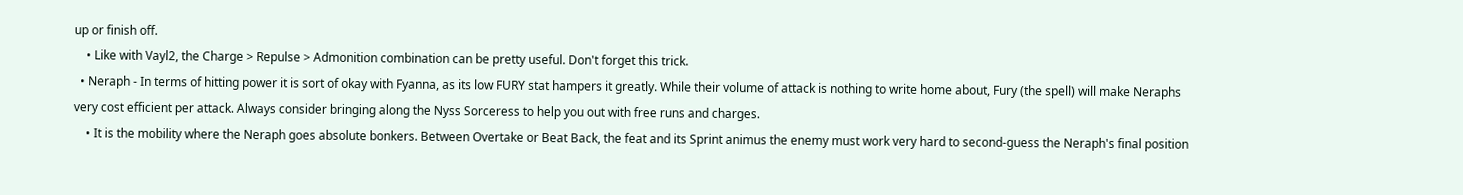up or finish off.
    • Like with Vayl2, the Charge > Repulse > Admonition combination can be pretty useful. Don't forget this trick.
  • Neraph - In terms of hitting power it is sort of okay with Fyanna, as its low FURY stat hampers it greatly. While their volume of attack is nothing to write home about, Fury (the spell) will make Neraphs very cost efficient per attack. Always consider bringing along the Nyss Sorceress to help you out with free runs and charges.
    • It is the mobility where the Neraph goes absolute bonkers. Between Overtake or Beat Back, the feat and its Sprint animus the enemy must work very hard to second-guess the Neraph's final position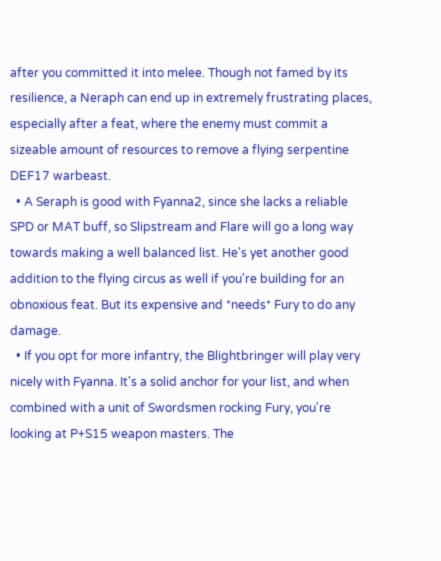after you committed it into melee. Though not famed by its resilience, a Neraph can end up in extremely frustrating places, especially after a feat, where the enemy must commit a sizeable amount of resources to remove a flying serpentine DEF17 warbeast.
  • A Seraph is good with Fyanna2, since she lacks a reliable SPD or MAT buff, so Slipstream and Flare will go a long way towards making a well balanced list. He's yet another good addition to the flying circus as well if you're building for an obnoxious feat. But its expensive and *needs* Fury to do any damage.
  • If you opt for more infantry, the Blightbringer will play very nicely with Fyanna. It's a solid anchor for your list, and when combined with a unit of Swordsmen rocking Fury, you're looking at P+S15 weapon masters. The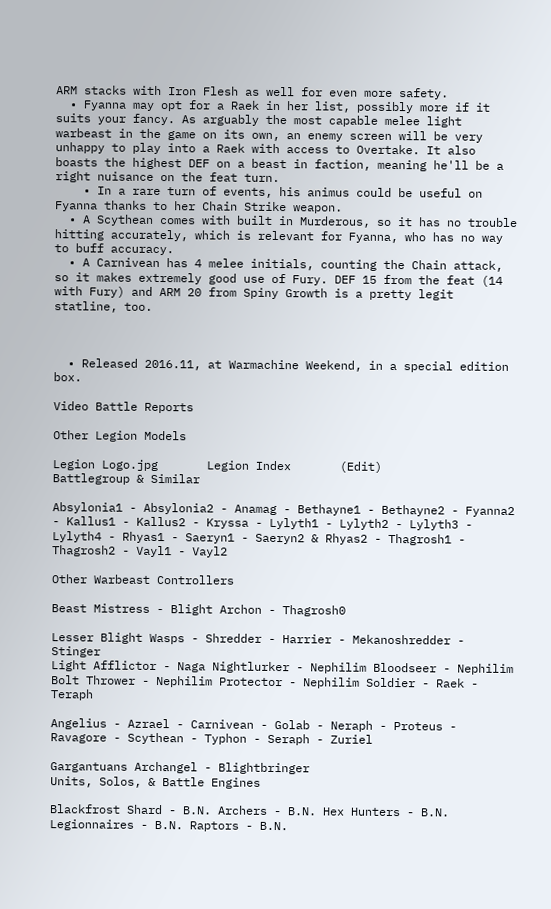ARM stacks with Iron Flesh as well for even more safety.
  • Fyanna may opt for a Raek in her list, possibly more if it suits your fancy. As arguably the most capable melee light warbeast in the game on its own, an enemy screen will be very unhappy to play into a Raek with access to Overtake. It also boasts the highest DEF on a beast in faction, meaning he'll be a right nuisance on the feat turn.
    • In a rare turn of events, his animus could be useful on Fyanna thanks to her Chain Strike weapon.
  • A Scythean comes with built in Murderous, so it has no trouble hitting accurately, which is relevant for Fyanna, who has no way to buff accuracy.
  • A Carnivean has 4 melee initials, counting the Chain attack, so it makes extremely good use of Fury. DEF 15 from the feat (14 with Fury) and ARM 20 from Spiny Growth is a pretty legit statline, too.



  • Released 2016.11, at Warmachine Weekend, in a special edition box.

Video Battle Reports

Other Legion Models

Legion Logo.jpg       Legion Index       (Edit)
Battlegroup & Similar

Absylonia1 - Absylonia2 - Anamag - Bethayne1 - Bethayne2 - Fyanna2 - Kallus1 - Kallus2 - Kryssa - Lylyth1 - Lylyth2 - Lylyth3 - Lylyth4 - Rhyas1 - Saeryn1 - Saeryn2 & Rhyas2 - Thagrosh1 - Thagrosh2 - Vayl1 - Vayl2

Other Warbeast Controllers

Beast Mistress - Blight Archon - Thagrosh0

Lesser Blight Wasps - Shredder - Harrier - Mekanoshredder - Stinger
Light Afflictor - Naga Nightlurker - Nephilim Bloodseer - Nephilim Bolt Thrower - Nephilim Protector - Nephilim Soldier - Raek - Teraph

Angelius - Azrael - Carnivean - Golab - Neraph - Proteus - Ravagore - Scythean - Typhon - Seraph - Zuriel

Gargantuans Archangel - Blightbringer
Units, Solos, & Battle Engines

Blackfrost Shard - B.N. Archers - B.N. Hex Hunters - B.N. Legionnaires - B.N. Raptors - B.N.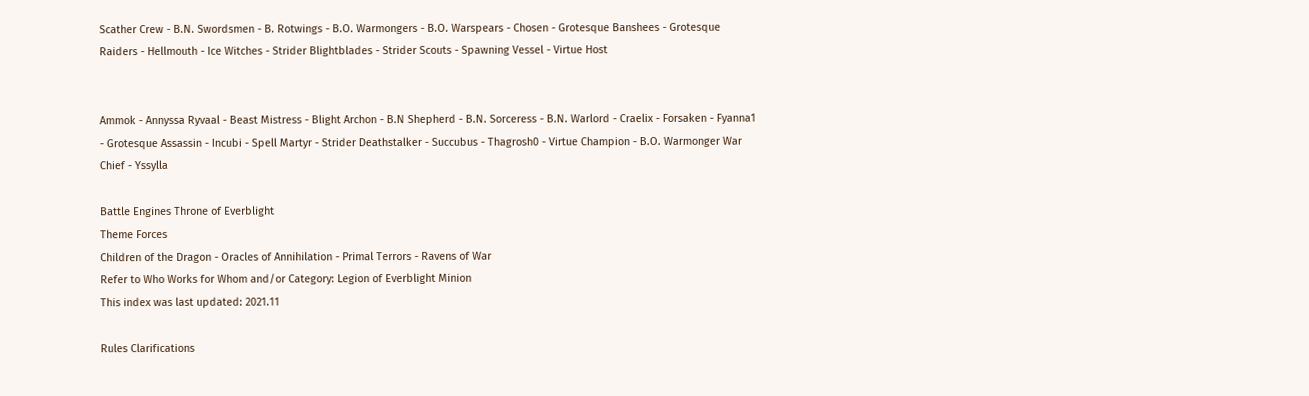Scather Crew - B.N. Swordsmen - B. Rotwings - B.O. Warmongers - B.O. Warspears - Chosen - Grotesque Banshees - Grotesque Raiders - Hellmouth - Ice Witches - Strider Blightblades - Strider Scouts - Spawning Vessel - Virtue Host


Ammok - Annyssa Ryvaal - Beast Mistress - Blight Archon - B.N Shepherd - B.N. Sorceress - B.N. Warlord - Craelix - Forsaken - Fyanna1 - Grotesque Assassin - Incubi - Spell Martyr - Strider Deathstalker - Succubus - Thagrosh0 - Virtue Champion - B.O. Warmonger War Chief - Yssylla

Battle Engines Throne of Everblight
Theme Forces
Children of the Dragon - Oracles of Annihilation - Primal Terrors - Ravens of War
Refer to Who Works for Whom and/or Category: Legion of Everblight Minion
This index was last updated: 2021.11

Rules Clarifications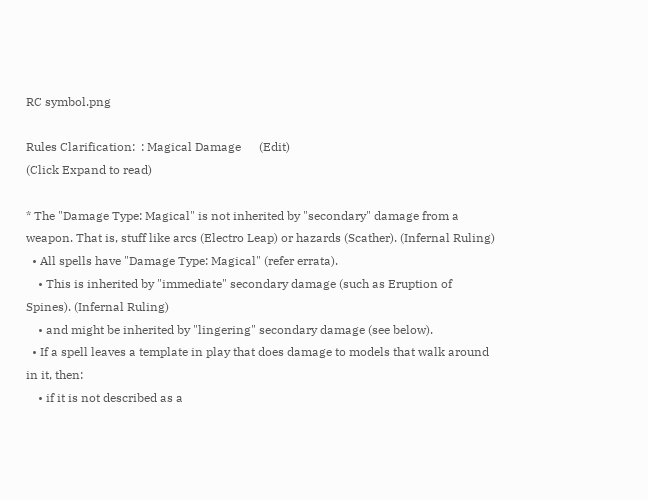RC symbol.png

Rules Clarification:  : Magical Damage      (Edit)
(Click Expand to read)

* The "Damage Type: Magical" is not inherited by "secondary" damage from a weapon. That is, stuff like arcs (Electro Leap) or hazards (Scather). (Infernal Ruling)
  • All spells have "Damage Type: Magical" (refer errata).
    • This is inherited by "immediate" secondary damage (such as Eruption of Spines). (Infernal Ruling)
    • and might be inherited by "lingering" secondary damage (see below).
  • If a spell leaves a template in play that does damage to models that walk around in it, then:
    • if it is not described as a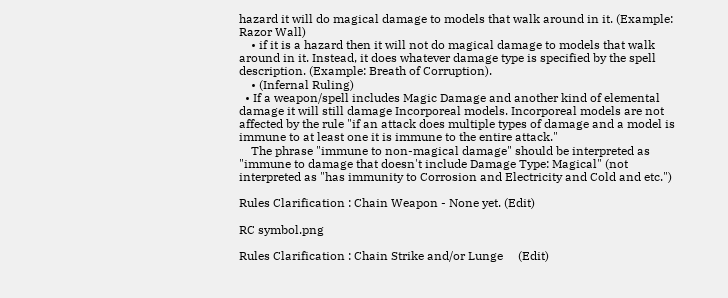hazard it will do magical damage to models that walk around in it. (Example: Razor Wall)
    • if it is a hazard then it will not do magical damage to models that walk around in it. Instead, it does whatever damage type is specified by the spell description. (Example: Breath of Corruption).
    • (Infernal Ruling)
  • If a weapon/spell includes Magic Damage and another kind of elemental damage it will still damage Incorporeal models. Incorporeal models are not affected by the rule "if an attack does multiple types of damage and a model is immune to at least one it is immune to the entire attack."
    The phrase "immune to non-magical damage" should be interpreted as "immune to damage that doesn't include Damage Type: Magical" (not interpreted as "has immunity to Corrosion and Electricity and Cold and etc.")

Rules Clarification : Chain Weapon - None yet. (Edit)

RC symbol.png

Rules Clarification : Chain Strike and/or Lunge     (Edit)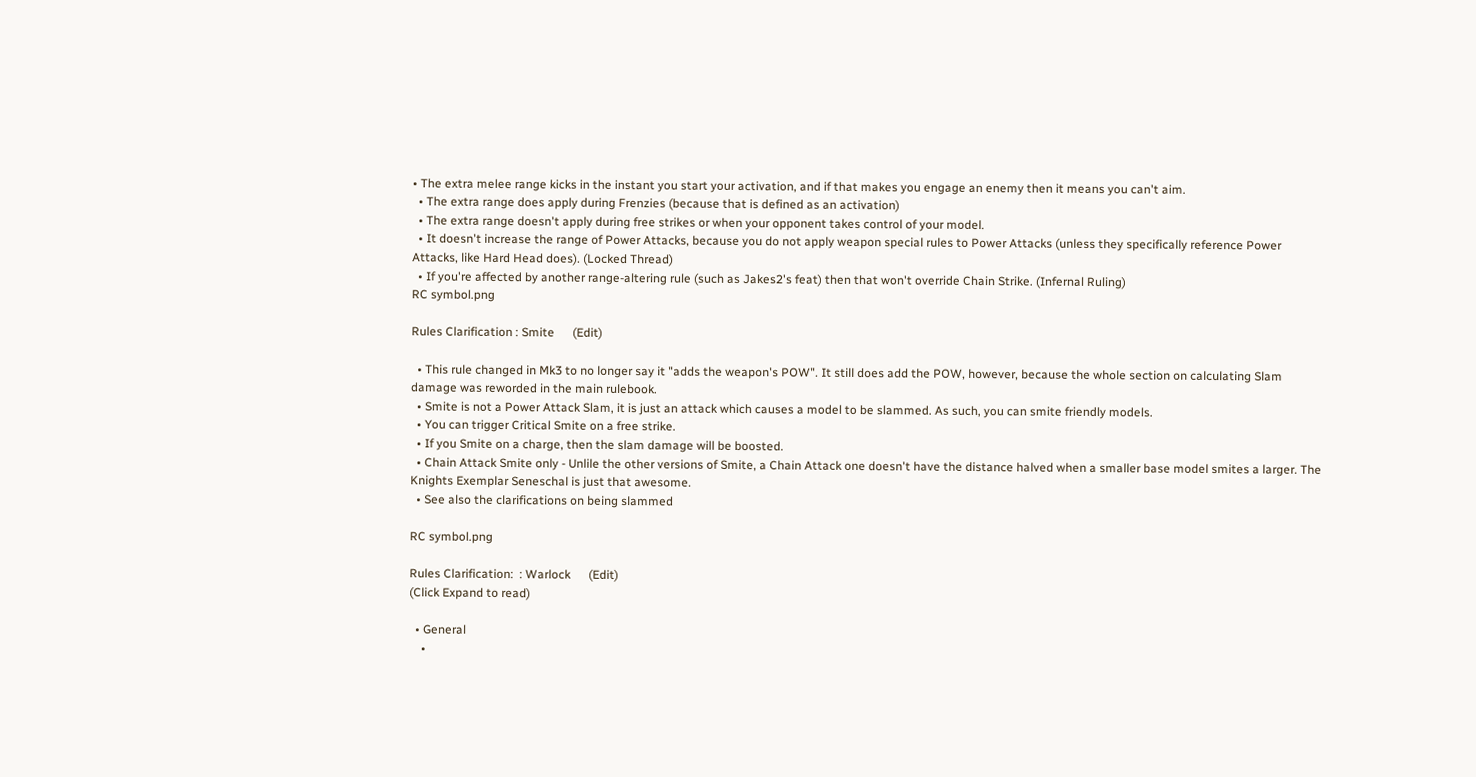• The extra melee range kicks in the instant you start your activation, and if that makes you engage an enemy then it means you can't aim.
  • The extra range does apply during Frenzies (because that is defined as an activation)
  • The extra range doesn't apply during free strikes or when your opponent takes control of your model.
  • It doesn't increase the range of Power Attacks, because you do not apply weapon special rules to Power Attacks (unless they specifically reference Power Attacks, like Hard Head does). (Locked Thread)
  • If you're affected by another range-altering rule (such as Jakes2's feat) then that won't override Chain Strike. (Infernal Ruling)
RC symbol.png

Rules Clarification : Smite      (Edit)

  • This rule changed in Mk3 to no longer say it "adds the weapon's POW". It still does add the POW, however, because the whole section on calculating Slam damage was reworded in the main rulebook.
  • Smite is not a Power Attack Slam, it is just an attack which causes a model to be slammed. As such, you can smite friendly models.
  • You can trigger Critical Smite on a free strike.
  • If you Smite on a charge, then the slam damage will be boosted.
  • Chain Attack Smite only - Unlile the other versions of Smite, a Chain Attack one doesn't have the distance halved when a smaller base model smites a larger. The Knights Exemplar Seneschal is just that awesome.
  • See also the clarifications on being slammed

RC symbol.png

Rules Clarification:  : Warlock      (Edit)
(Click Expand to read)

  • General
    •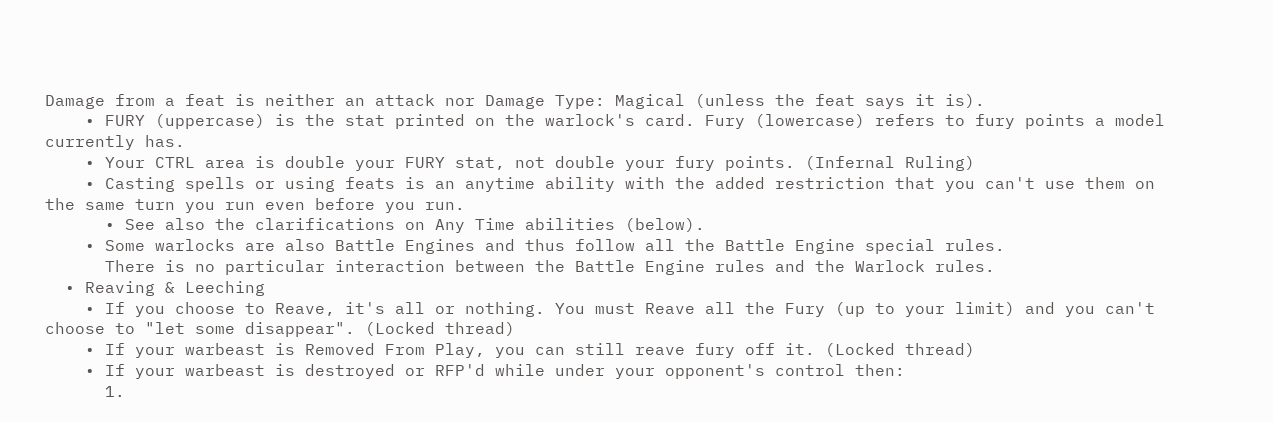Damage from a feat is neither an attack nor Damage Type: Magical (unless the feat says it is).
    • FURY (uppercase) is the stat printed on the warlock's card. Fury (lowercase) refers to fury points a model currently has.
    • Your CTRL area is double your FURY stat, not double your fury points. (Infernal Ruling)
    • Casting spells or using feats is an anytime ability with the added restriction that you can't use them on the same turn you run even before you run.
      • See also the clarifications on Any Time abilities (below).
    • Some warlocks are also Battle Engines and thus follow all the Battle Engine special rules.
      There is no particular interaction between the Battle Engine rules and the Warlock rules.
  • Reaving & Leeching
    • If you choose to Reave, it's all or nothing. You must Reave all the Fury (up to your limit) and you can't choose to "let some disappear". (Locked thread)
    • If your warbeast is Removed From Play, you can still reave fury off it. (Locked thread)
    • If your warbeast is destroyed or RFP'd while under your opponent's control then:
      1.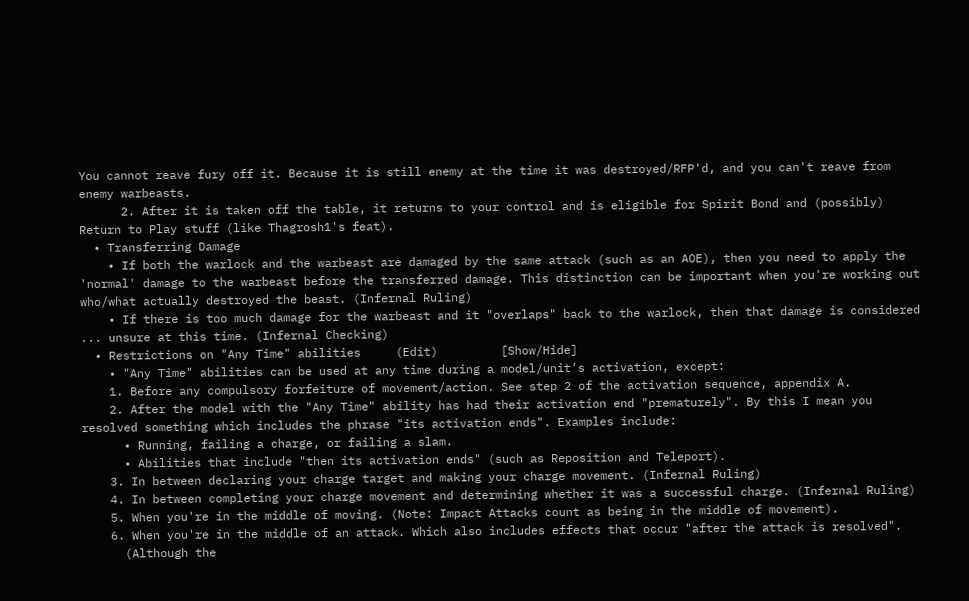You cannot reave fury off it. Because it is still enemy at the time it was destroyed/RFP'd, and you can't reave from enemy warbeasts.
      2. After it is taken off the table, it returns to your control and is eligible for Spirit Bond and (possibly) Return to Play stuff (like Thagrosh1's feat).
  • Transferring Damage
    • If both the warlock and the warbeast are damaged by the same attack (such as an AOE), then you need to apply the 'normal' damage to the warbeast before the transferred damage. This distinction can be important when you're working out who/what actually destroyed the beast. (Infernal Ruling)
    • If there is too much damage for the warbeast and it "overlaps" back to the warlock, then that damage is considered ... unsure at this time. (Infernal Checking)
  • Restrictions on "Any Time" abilities     (Edit)         [Show/Hide]
    • "Any Time" abilities can be used at any time during a model/unit's activation, except:
    1. Before any compulsory forfeiture of movement/action. See step 2 of the activation sequence, appendix A.
    2. After the model with the "Any Time" ability has had their activation end "prematurely". By this I mean you resolved something which includes the phrase "its activation ends". Examples include:
      • Running, failing a charge, or failing a slam.
      • Abilities that include "then its activation ends" (such as Reposition and Teleport).
    3. In between declaring your charge target and making your charge movement. (Infernal Ruling)
    4. In between completing your charge movement and determining whether it was a successful charge. (Infernal Ruling)
    5. When you're in the middle of moving. (Note: Impact Attacks count as being in the middle of movement).
    6. When you're in the middle of an attack. Which also includes effects that occur "after the attack is resolved".
      (Although the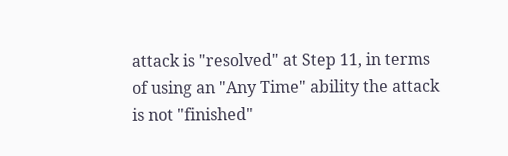attack is "resolved" at Step 11, in terms of using an "Any Time" ability the attack is not "finished"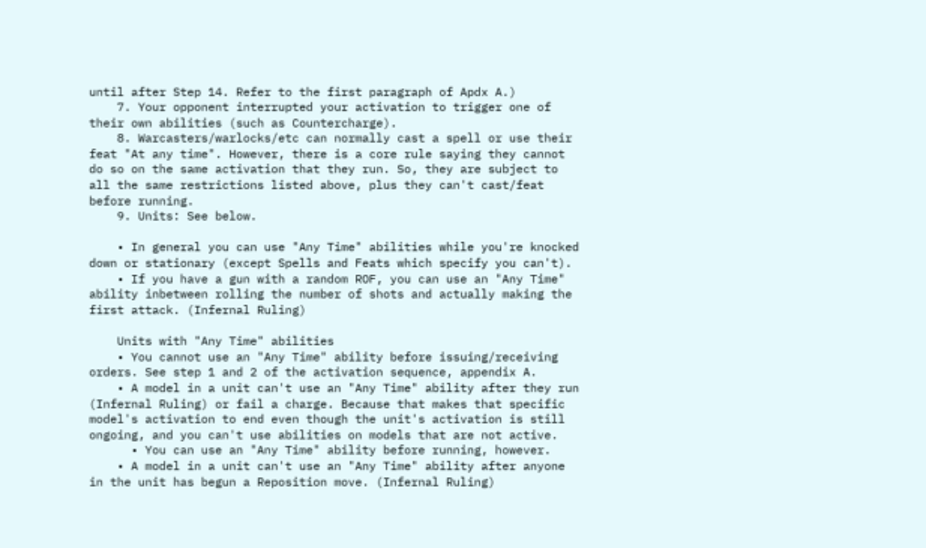until after Step 14. Refer to the first paragraph of Apdx A.)
    7. Your opponent interrupted your activation to trigger one of their own abilities (such as Countercharge).
    8. Warcasters/warlocks/etc can normally cast a spell or use their feat "At any time". However, there is a core rule saying they cannot do so on the same activation that they run. So, they are subject to all the same restrictions listed above, plus they can't cast/feat before running.
    9. Units: See below.

    • In general you can use "Any Time" abilities while you're knocked down or stationary (except Spells and Feats which specify you can't).
    • If you have a gun with a random ROF, you can use an "Any Time" ability inbetween rolling the number of shots and actually making the first attack. (Infernal Ruling)

    Units with "Any Time" abilities
    • You cannot use an "Any Time" ability before issuing/receiving orders. See step 1 and 2 of the activation sequence, appendix A.
    • A model in a unit can't use an "Any Time" ability after they run (Infernal Ruling) or fail a charge. Because that makes that specific model's activation to end even though the unit's activation is still ongoing, and you can't use abilities on models that are not active.
      • You can use an "Any Time" ability before running, however.
    • A model in a unit can't use an "Any Time" ability after anyone in the unit has begun a Reposition move. (Infernal Ruling)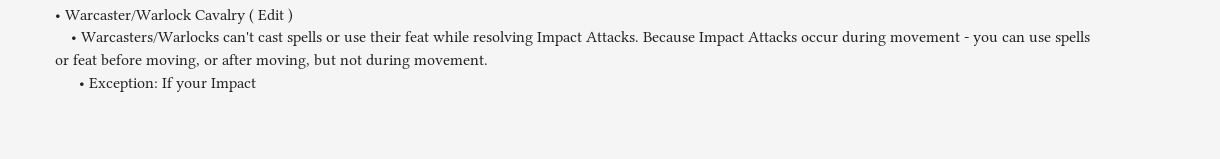• Warcaster/Warlock Cavalry ( Edit )
    • Warcasters/Warlocks can't cast spells or use their feat while resolving Impact Attacks. Because Impact Attacks occur during movement - you can use spells or feat before moving, or after moving, but not during movement.
      • Exception: If your Impact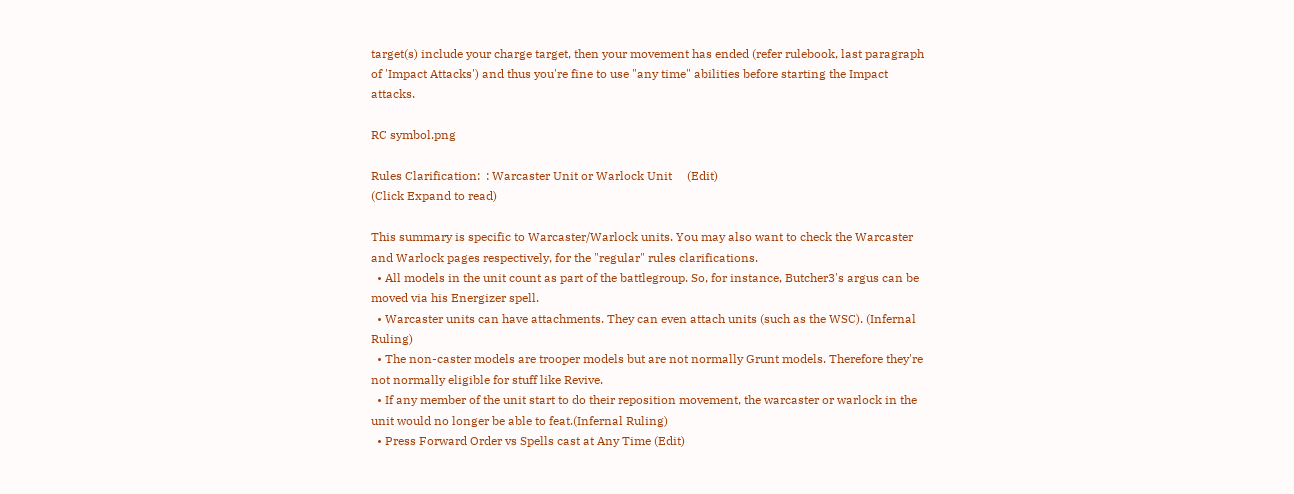target(s) include your charge target, then your movement has ended (refer rulebook, last paragraph of 'Impact Attacks') and thus you're fine to use "any time" abilities before starting the Impact attacks.

RC symbol.png

Rules Clarification:  : Warcaster Unit or Warlock Unit     (Edit)
(Click Expand to read)

This summary is specific to Warcaster/Warlock units. You may also want to check the Warcaster and Warlock pages respectively, for the "regular" rules clarifications.
  • All models in the unit count as part of the battlegroup. So, for instance, Butcher3's argus can be moved via his Energizer spell.
  • Warcaster units can have attachments. They can even attach units (such as the WSC). (Infernal Ruling)
  • The non-caster models are trooper models but are not normally Grunt models. Therefore they're not normally eligible for stuff like Revive.
  • If any member of the unit start to do their reposition movement, the warcaster or warlock in the unit would no longer be able to feat.(Infernal Ruling)
  • Press Forward Order vs Spells cast at Any Time (Edit)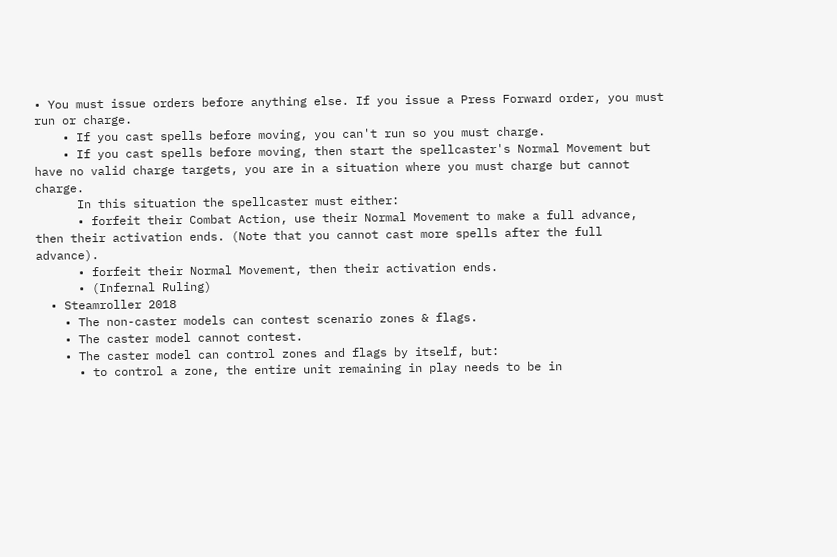• You must issue orders before anything else. If you issue a Press Forward order, you must run or charge.
    • If you cast spells before moving, you can't run so you must charge.
    • If you cast spells before moving, then start the spellcaster's Normal Movement but have no valid charge targets, you are in a situation where you must charge but cannot charge.
      In this situation the spellcaster must either:
      • forfeit their Combat Action, use their Normal Movement to make a full advance, then their activation ends. (Note that you cannot cast more spells after the full advance).
      • forfeit their Normal Movement, then their activation ends.
      • (Infernal Ruling)
  • Steamroller 2018
    • The non-caster models can contest scenario zones & flags.
    • The caster model cannot contest.
    • The caster model can control zones and flags by itself, but:
      • to control a zone, the entire unit remaining in play needs to be in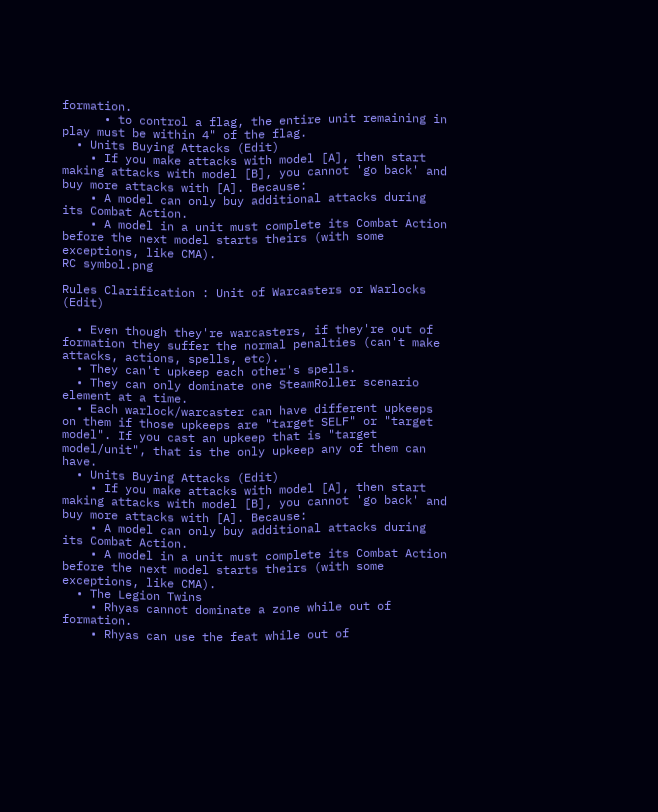formation.
      • to control a flag, the entire unit remaining in play must be within 4" of the flag.
  • Units Buying Attacks (Edit)
    • If you make attacks with model [A], then start making attacks with model [B], you cannot 'go back' and buy more attacks with [A]. Because:
    • A model can only buy additional attacks during its Combat Action.
    • A model in a unit must complete its Combat Action before the next model starts theirs (with some exceptions, like CMA).
RC symbol.png

Rules Clarification : Unit of Warcasters or Warlocks     (Edit)

  • Even though they're warcasters, if they're out of formation they suffer the normal penalties (can't make attacks, actions, spells, etc).
  • They can't upkeep each other's spells.
  • They can only dominate one SteamRoller scenario element at a time.
  • Each warlock/warcaster can have different upkeeps on them if those upkeeps are "target SELF" or "target model". If you cast an upkeep that is "target model/unit", that is the only upkeep any of them can have.
  • Units Buying Attacks (Edit)
    • If you make attacks with model [A], then start making attacks with model [B], you cannot 'go back' and buy more attacks with [A]. Because:
    • A model can only buy additional attacks during its Combat Action.
    • A model in a unit must complete its Combat Action before the next model starts theirs (with some exceptions, like CMA).
  • The Legion Twins
    • Rhyas cannot dominate a zone while out of formation.
    • Rhyas can use the feat while out of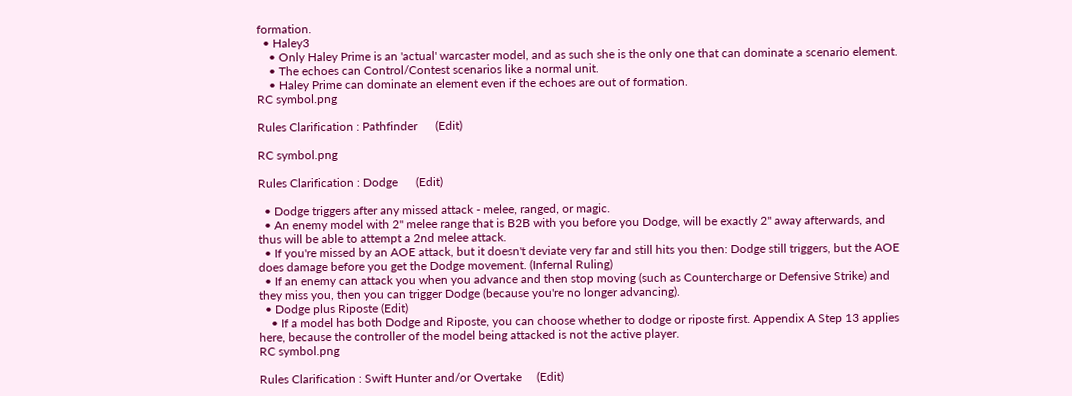formation.
  • Haley3
    • Only Haley Prime is an 'actual' warcaster model, and as such she is the only one that can dominate a scenario element.
    • The echoes can Control/Contest scenarios like a normal unit.
    • Haley Prime can dominate an element even if the echoes are out of formation.
RC symbol.png

Rules Clarification : Pathfinder      (Edit)

RC symbol.png

Rules Clarification : Dodge      (Edit)

  • Dodge triggers after any missed attack - melee, ranged, or magic.
  • An enemy model with 2" melee range that is B2B with you before you Dodge, will be exactly 2" away afterwards, and thus will be able to attempt a 2nd melee attack.
  • If you're missed by an AOE attack, but it doesn't deviate very far and still hits you then: Dodge still triggers, but the AOE does damage before you get the Dodge movement. (Infernal Ruling)
  • If an enemy can attack you when you advance and then stop moving (such as Countercharge or Defensive Strike) and they miss you, then you can trigger Dodge (because you're no longer advancing).
  • Dodge plus Riposte (Edit)
    • If a model has both Dodge and Riposte, you can choose whether to dodge or riposte first. Appendix A Step 13 applies here, because the controller of the model being attacked is not the active player.
RC symbol.png

Rules Clarification : Swift Hunter and/or Overtake     (Edit)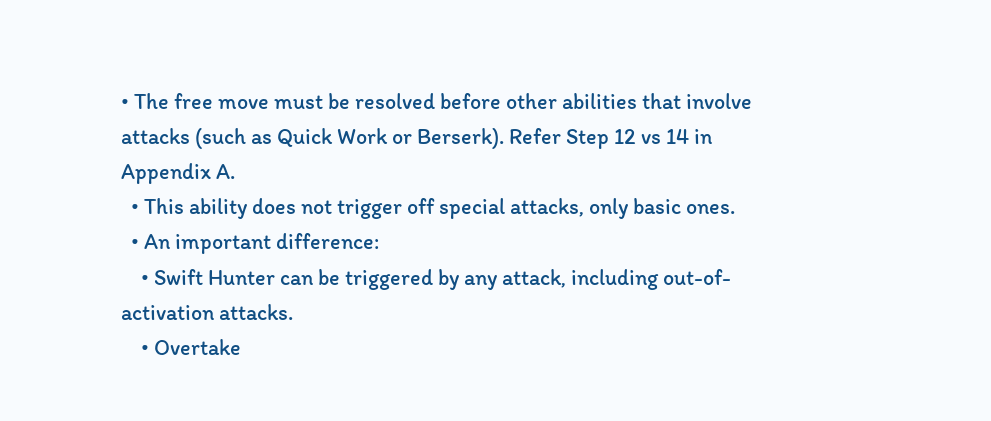• The free move must be resolved before other abilities that involve attacks (such as Quick Work or Berserk). Refer Step 12 vs 14 in Appendix A.
  • This ability does not trigger off special attacks, only basic ones.
  • An important difference:
    • Swift Hunter can be triggered by any attack, including out-of-activation attacks.
    • Overtake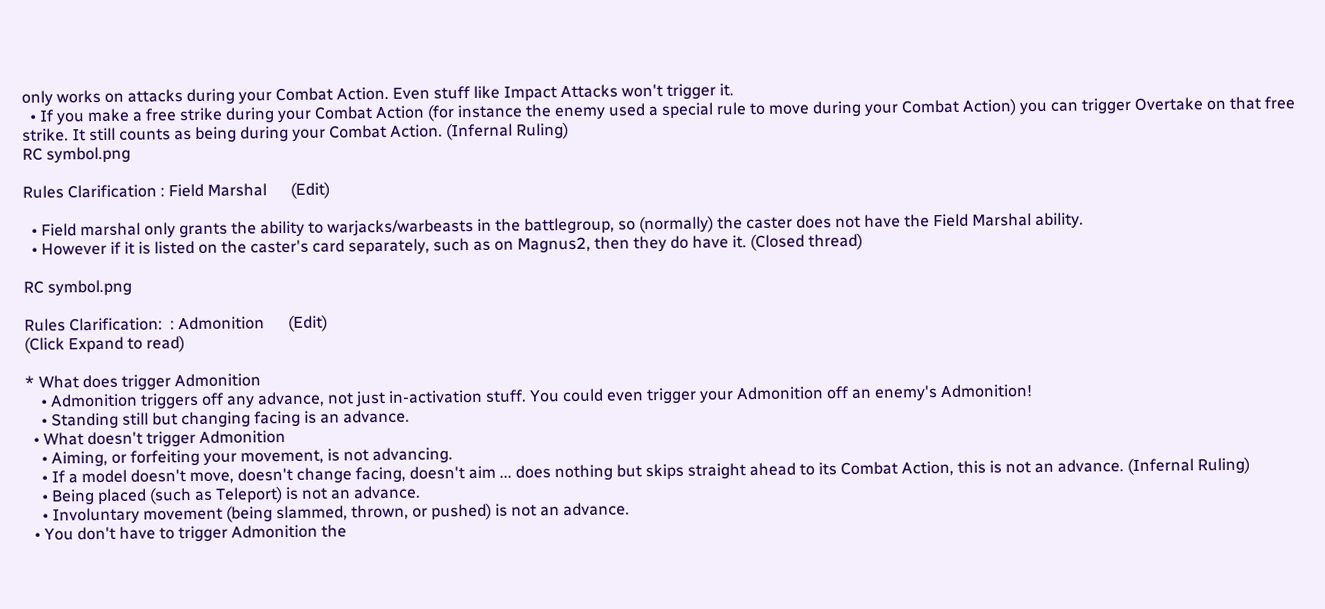only works on attacks during your Combat Action. Even stuff like Impact Attacks won't trigger it.
  • If you make a free strike during your Combat Action (for instance the enemy used a special rule to move during your Combat Action) you can trigger Overtake on that free strike. It still counts as being during your Combat Action. (Infernal Ruling)
RC symbol.png

Rules Clarification : Field Marshal      (Edit)

  • Field marshal only grants the ability to warjacks/warbeasts in the battlegroup, so (normally) the caster does not have the Field Marshal ability.
  • However if it is listed on the caster's card separately, such as on Magnus2, then they do have it. (Closed thread)

RC symbol.png

Rules Clarification:  : Admonition      (Edit)
(Click Expand to read)

* What does trigger Admonition
    • Admonition triggers off any advance, not just in-activation stuff. You could even trigger your Admonition off an enemy's Admonition!
    • Standing still but changing facing is an advance.
  • What doesn't trigger Admonition
    • Aiming, or forfeiting your movement, is not advancing.
    • If a model doesn't move, doesn't change facing, doesn't aim ... does nothing but skips straight ahead to its Combat Action, this is not an advance. (Infernal Ruling)
    • Being placed (such as Teleport) is not an advance.
    • Involuntary movement (being slammed, thrown, or pushed) is not an advance.
  • You don't have to trigger Admonition the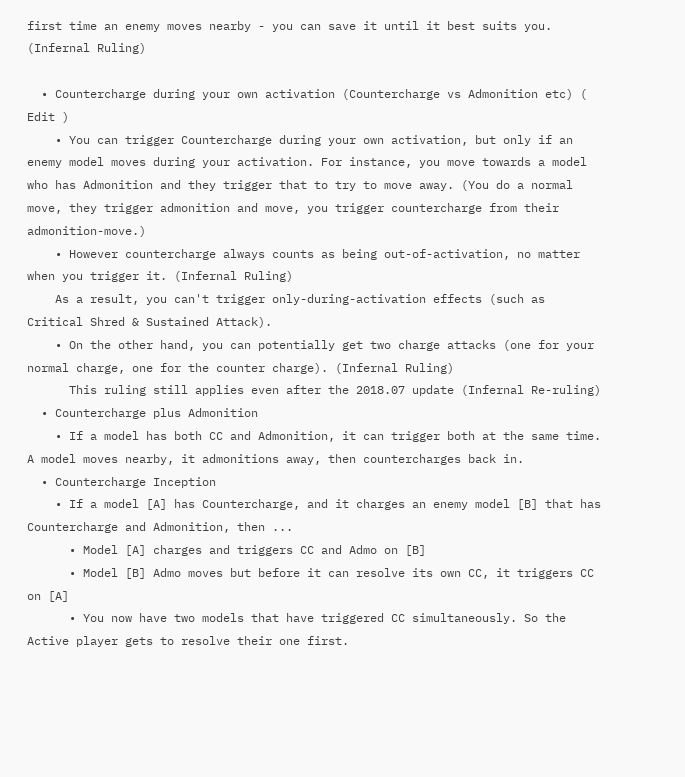first time an enemy moves nearby - you can save it until it best suits you. (Infernal Ruling)

  • Countercharge during your own activation (Countercharge vs Admonition etc) ( Edit )
    • You can trigger Countercharge during your own activation, but only if an enemy model moves during your activation. For instance, you move towards a model who has Admonition and they trigger that to try to move away. (You do a normal move, they trigger admonition and move, you trigger countercharge from their admonition-move.)
    • However countercharge always counts as being out-of-activation, no matter when you trigger it. (Infernal Ruling)
    As a result, you can't trigger only-during-activation effects (such as Critical Shred & Sustained Attack).
    • On the other hand, you can potentially get two charge attacks (one for your normal charge, one for the counter charge). (Infernal Ruling)
      This ruling still applies even after the 2018.07 update (Infernal Re-ruling)
  • Countercharge plus Admonition
    • If a model has both CC and Admonition, it can trigger both at the same time. A model moves nearby, it admonitions away, then countercharges back in.
  • Countercharge Inception
    • If a model [A] has Countercharge, and it charges an enemy model [B] that has Countercharge and Admonition, then ...
      • Model [A] charges and triggers CC and Admo on [B]
      • Model [B] Admo moves but before it can resolve its own CC, it triggers CC on [A]
      • You now have two models that have triggered CC simultaneously. So the Active player gets to resolve their one first.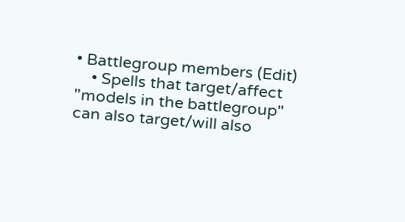• Battlegroup members (Edit)
    • Spells that target/affect "models in the battlegroup" can also target/will also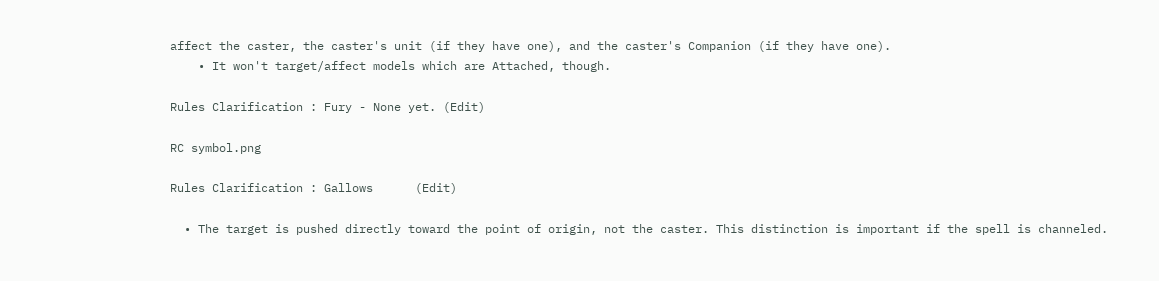affect the caster, the caster's unit (if they have one), and the caster's Companion (if they have one).
    • It won't target/affect models which are Attached, though.

Rules Clarification : Fury - None yet. (Edit)

RC symbol.png

Rules Clarification : Gallows      (Edit)

  • The target is pushed directly toward the point of origin, not the caster. This distinction is important if the spell is channeled.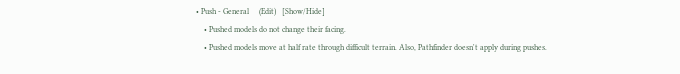• Push - General     (Edit)   [Show/Hide]
    • Pushed models do not change their facing.
    • Pushed models move at half rate through difficult terrain. Also, Pathfinder doesn't apply during pushes.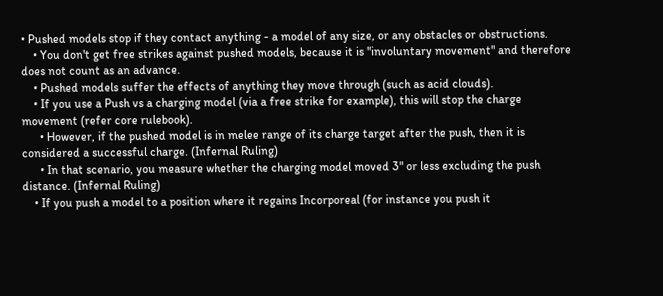• Pushed models stop if they contact anything - a model of any size, or any obstacles or obstructions.
    • You don't get free strikes against pushed models, because it is "involuntary movement" and therefore does not count as an advance.
    • Pushed models suffer the effects of anything they move through (such as acid clouds).
    • If you use a Push vs a charging model (via a free strike for example), this will stop the charge movement (refer core rulebook).
      • However, if the pushed model is in melee range of its charge target after the push, then it is considered a successful charge. (Infernal Ruling)
      • In that scenario, you measure whether the charging model moved 3" or less excluding the push distance. (Infernal Ruling)
    • If you push a model to a position where it regains Incorporeal (for instance you push it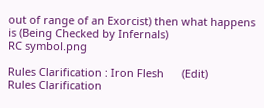out of range of an Exorcist) then what happens is (Being Checked by Infernals)
RC symbol.png

Rules Clarification : Iron Flesh      (Edit)
Rules Clarification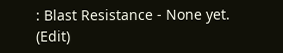: Blast Resistance - None yet. (Edit)